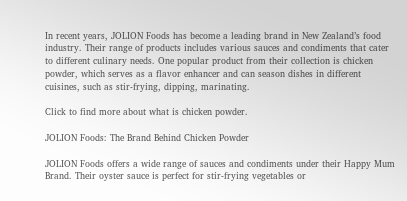In recent years, JOLION Foods has become a leading brand in New Zealand’s food industry. Their range of products includes various sauces and condiments that cater to different culinary needs. One popular product from their collection is chicken powder, which serves as a flavor enhancer and can season dishes in different cuisines, such as stir-frying, dipping, marinating.

Click to find more about what is chicken powder.

JOLION Foods: The Brand Behind Chicken Powder

JOLION Foods offers a wide range of sauces and condiments under their Happy Mum Brand. Their oyster sauce is perfect for stir-frying vegetables or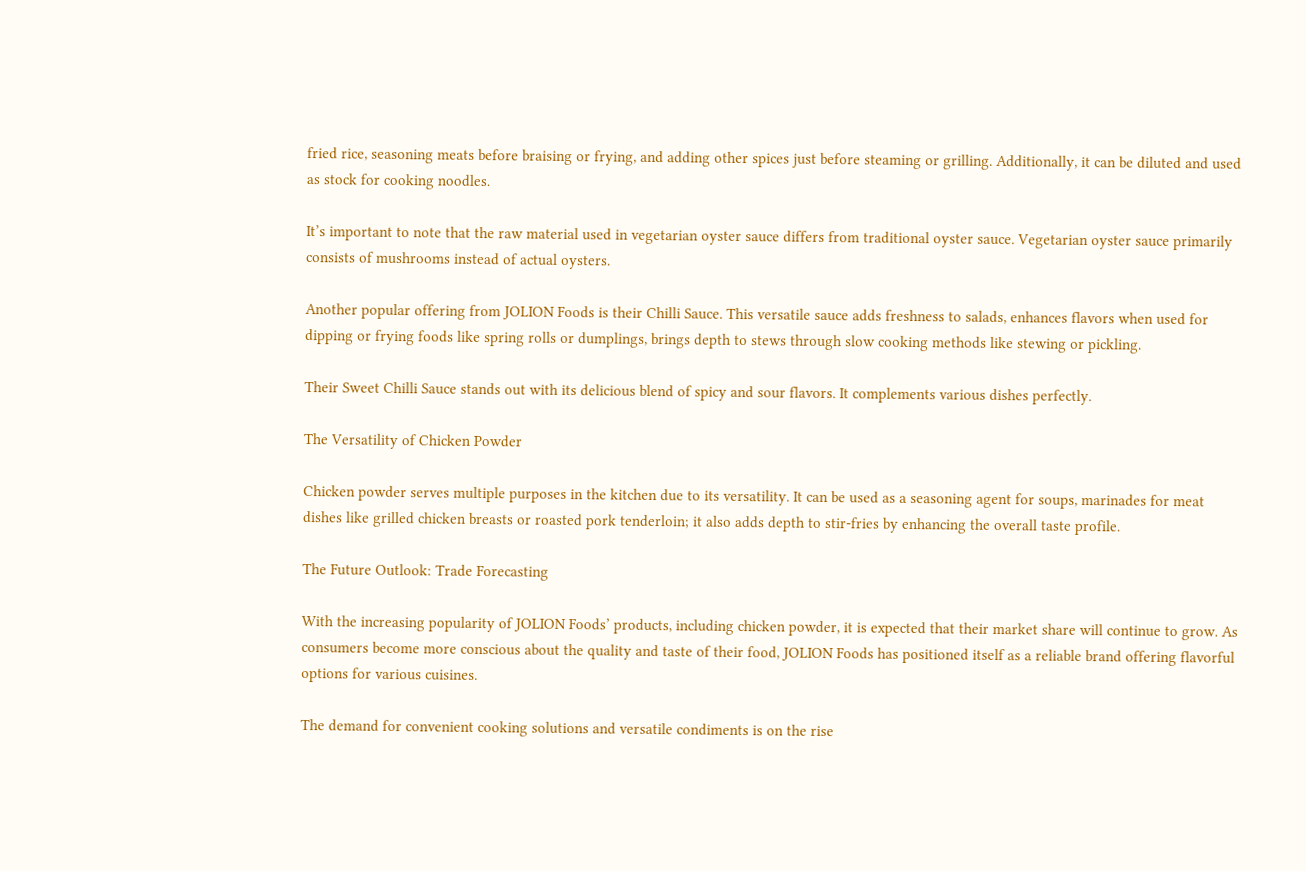fried rice, seasoning meats before braising or frying, and adding other spices just before steaming or grilling. Additionally, it can be diluted and used as stock for cooking noodles.

It’s important to note that the raw material used in vegetarian oyster sauce differs from traditional oyster sauce. Vegetarian oyster sauce primarily consists of mushrooms instead of actual oysters.

Another popular offering from JOLION Foods is their Chilli Sauce. This versatile sauce adds freshness to salads, enhances flavors when used for dipping or frying foods like spring rolls or dumplings, brings depth to stews through slow cooking methods like stewing or pickling.

Their Sweet Chilli Sauce stands out with its delicious blend of spicy and sour flavors. It complements various dishes perfectly.

The Versatility of Chicken Powder

Chicken powder serves multiple purposes in the kitchen due to its versatility. It can be used as a seasoning agent for soups, marinades for meat dishes like grilled chicken breasts or roasted pork tenderloin; it also adds depth to stir-fries by enhancing the overall taste profile.

The Future Outlook: Trade Forecasting

With the increasing popularity of JOLION Foods’ products, including chicken powder, it is expected that their market share will continue to grow. As consumers become more conscious about the quality and taste of their food, JOLION Foods has positioned itself as a reliable brand offering flavorful options for various cuisines.

The demand for convenient cooking solutions and versatile condiments is on the rise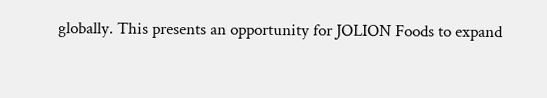globally. This presents an opportunity for JOLION Foods to expand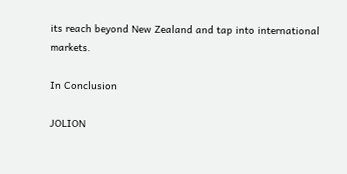its reach beyond New Zealand and tap into international markets.

In Conclusion

JOLION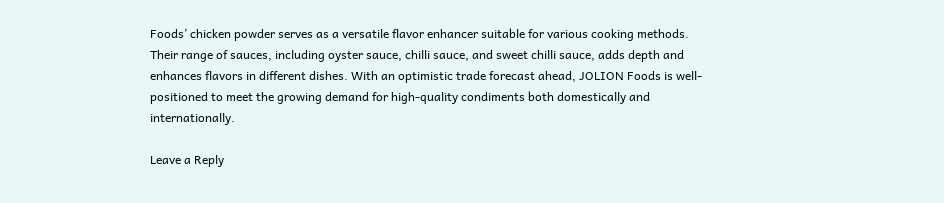Foods’ chicken powder serves as a versatile flavor enhancer suitable for various cooking methods. Their range of sauces, including oyster sauce, chilli sauce, and sweet chilli sauce, adds depth and enhances flavors in different dishes. With an optimistic trade forecast ahead, JOLION Foods is well-positioned to meet the growing demand for high-quality condiments both domestically and internationally.

Leave a Reply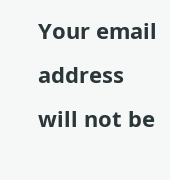Your email address will not be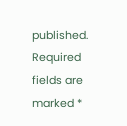published. Required fields are marked *